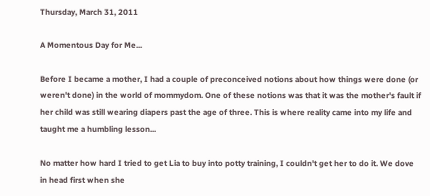Thursday, March 31, 2011

A Momentous Day for Me...

Before I became a mother, I had a couple of preconceived notions about how things were done (or weren't done) in the world of mommydom. One of these notions was that it was the mother's fault if her child was still wearing diapers past the age of three. This is where reality came into my life and taught me a humbling lesson...

No matter how hard I tried to get Lia to buy into potty training, I couldn't get her to do it. We dove in head first when she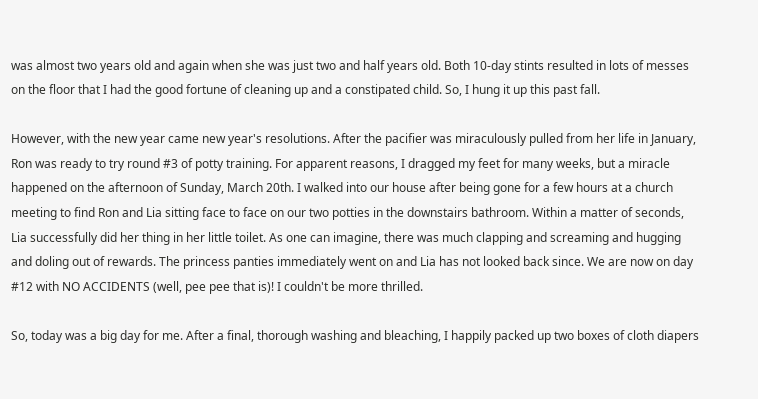was almost two years old and again when she was just two and half years old. Both 10-day stints resulted in lots of messes on the floor that I had the good fortune of cleaning up and a constipated child. So, I hung it up this past fall.

However, with the new year came new year's resolutions. After the pacifier was miraculously pulled from her life in January, Ron was ready to try round #3 of potty training. For apparent reasons, I dragged my feet for many weeks, but a miracle happened on the afternoon of Sunday, March 20th. I walked into our house after being gone for a few hours at a church meeting to find Ron and Lia sitting face to face on our two potties in the downstairs bathroom. Within a matter of seconds, Lia successfully did her thing in her little toilet. As one can imagine, there was much clapping and screaming and hugging and doling out of rewards. The princess panties immediately went on and Lia has not looked back since. We are now on day #12 with NO ACCIDENTS (well, pee pee that is)! I couldn't be more thrilled.

So, today was a big day for me. After a final, thorough washing and bleaching, I happily packed up two boxes of cloth diapers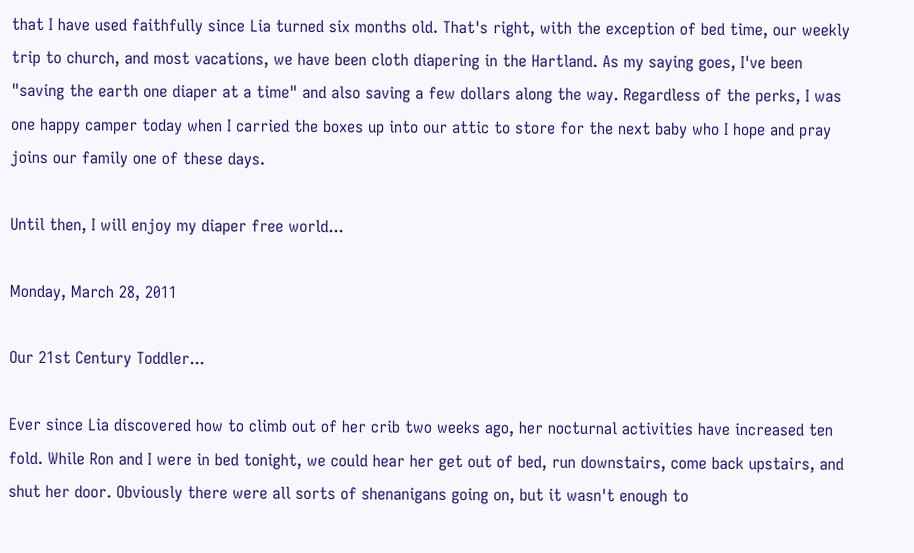that I have used faithfully since Lia turned six months old. That's right, with the exception of bed time, our weekly trip to church, and most vacations, we have been cloth diapering in the Hartland. As my saying goes, I've been "saving the earth one diaper at a time" and also saving a few dollars along the way. Regardless of the perks, I was one happy camper today when I carried the boxes up into our attic to store for the next baby who I hope and pray joins our family one of these days.

Until then, I will enjoy my diaper free world...

Monday, March 28, 2011

Our 21st Century Toddler...

Ever since Lia discovered how to climb out of her crib two weeks ago, her nocturnal activities have increased ten fold. While Ron and I were in bed tonight, we could hear her get out of bed, run downstairs, come back upstairs, and shut her door. Obviously there were all sorts of shenanigans going on, but it wasn't enough to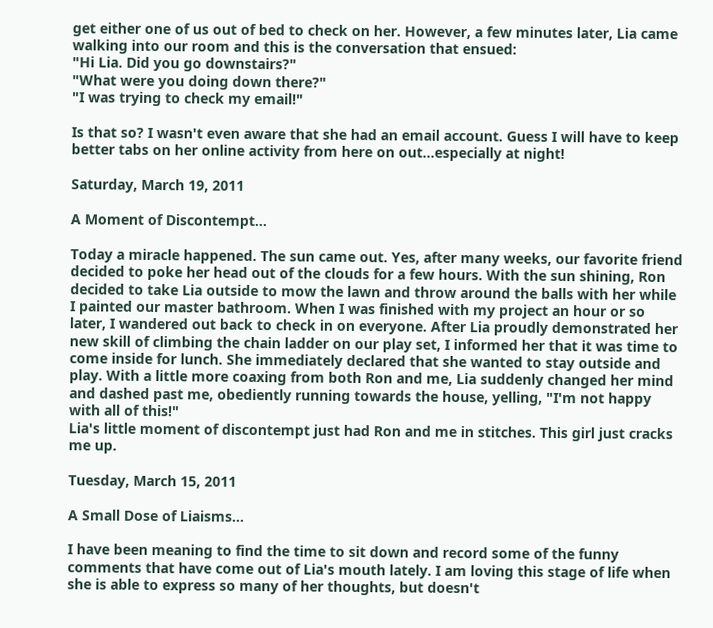get either one of us out of bed to check on her. However, a few minutes later, Lia came walking into our room and this is the conversation that ensued:
"Hi Lia. Did you go downstairs?"
"What were you doing down there?"
"I was trying to check my email!"

Is that so? I wasn't even aware that she had an email account. Guess I will have to keep better tabs on her online activity from here on out...especially at night!

Saturday, March 19, 2011

A Moment of Discontempt...

Today a miracle happened. The sun came out. Yes, after many weeks, our favorite friend decided to poke her head out of the clouds for a few hours. With the sun shining, Ron decided to take Lia outside to mow the lawn and throw around the balls with her while I painted our master bathroom. When I was finished with my project an hour or so later, I wandered out back to check in on everyone. After Lia proudly demonstrated her new skill of climbing the chain ladder on our play set, I informed her that it was time to come inside for lunch. She immediately declared that she wanted to stay outside and play. With a little more coaxing from both Ron and me, Lia suddenly changed her mind and dashed past me, obediently running towards the house, yelling, "I'm not happy with all of this!"
Lia's little moment of discontempt just had Ron and me in stitches. This girl just cracks me up.

Tuesday, March 15, 2011

A Small Dose of Liaisms...

I have been meaning to find the time to sit down and record some of the funny comments that have come out of Lia's mouth lately. I am loving this stage of life when she is able to express so many of her thoughts, but doesn't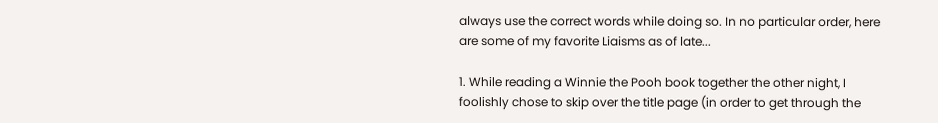always use the correct words while doing so. In no particular order, here are some of my favorite Liaisms as of late...

1. While reading a Winnie the Pooh book together the other night, I foolishly chose to skip over the title page (in order to get through the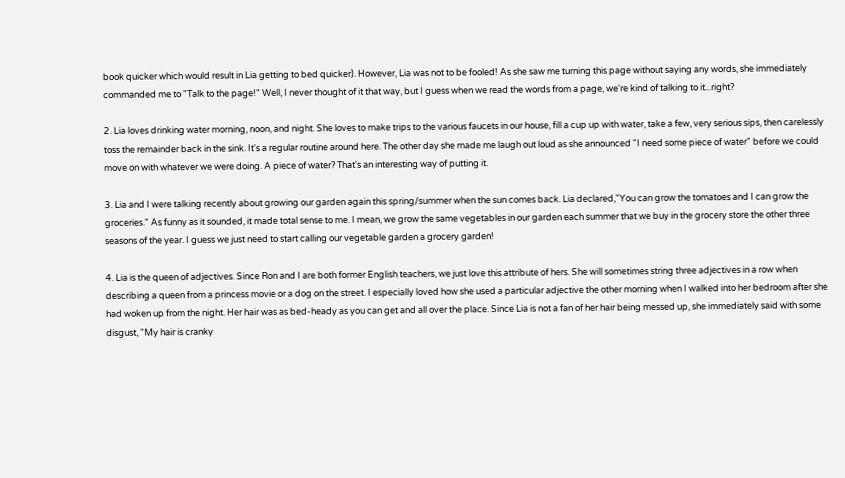book quicker which would result in Lia getting to bed quicker). However, Lia was not to be fooled! As she saw me turning this page without saying any words, she immediately commanded me to "Talk to the page!" Well, I never thought of it that way, but I guess when we read the words from a page, we're kind of talking to it...right?

2. Lia loves drinking water morning, noon, and night. She loves to make trips to the various faucets in our house, fill a cup up with water, take a few, very serious sips, then carelessly toss the remainder back in the sink. It's a regular routine around here. The other day she made me laugh out loud as she announced "I need some piece of water" before we could move on with whatever we were doing. A piece of water? That's an interesting way of putting it.

3. Lia and I were talking recently about growing our garden again this spring/summer when the sun comes back. Lia declared,"You can grow the tomatoes and I can grow the groceries." As funny as it sounded, it made total sense to me. I mean, we grow the same vegetables in our garden each summer that we buy in the grocery store the other three seasons of the year. I guess we just need to start calling our vegetable garden a grocery garden!

4. Lia is the queen of adjectives. Since Ron and I are both former English teachers, we just love this attribute of hers. She will sometimes string three adjectives in a row when describing a queen from a princess movie or a dog on the street. I especially loved how she used a particular adjective the other morning when I walked into her bedroom after she had woken up from the night. Her hair was as bed-heady as you can get and all over the place. Since Lia is not a fan of her hair being messed up, she immediately said with some disgust, "My hair is cranky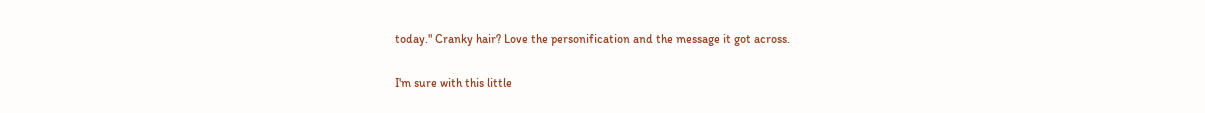today." Cranky hair? Love the personification and the message it got across.

I'm sure with this little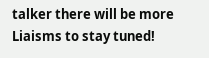talker there will be more Liaisms to stay tuned!